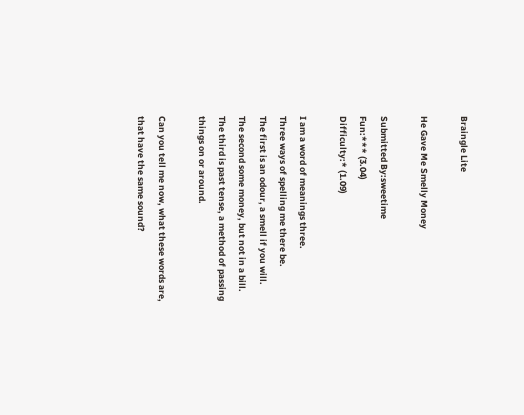Braingle Lite

He Gave Me Smelly Money

Submitted By:sweetime
Fun:*** (3.04)
Difficulty:* (1.09)

I am a word of meanings three.
Three ways of spelling me there be.
The first is an odour, a smell if you will.
The second some money, but not in a bill.
The third is past tense, a method of passing things on or around.

Can you tell me now, what these words are, that have the same sound?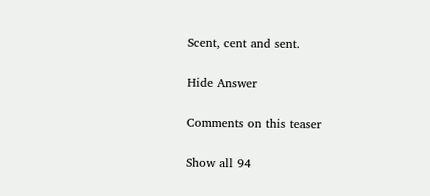Scent, cent and sent.

Hide Answer

Comments on this teaser

Show all 94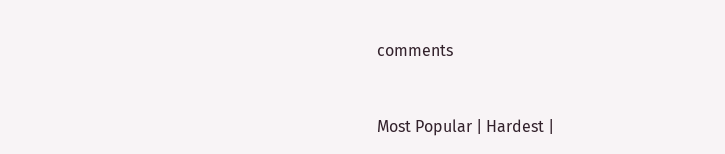comments


Most Popular | Hardest |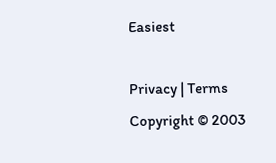Easiest

Privacy | Terms
Copyright © 2003